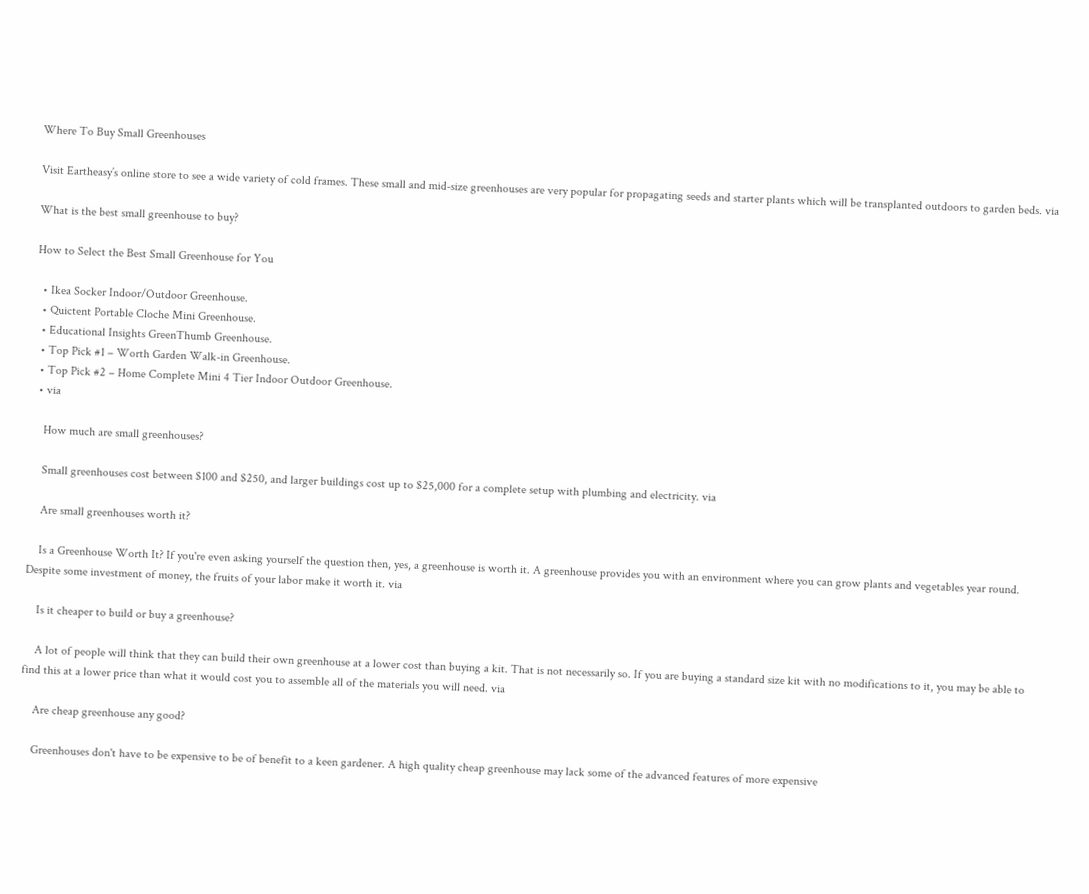Where To Buy Small Greenhouses

Visit Eartheasy’s online store to see a wide variety of cold frames. These small and mid-size greenhouses are very popular for propagating seeds and starter plants which will be transplanted outdoors to garden beds. via

What is the best small greenhouse to buy?

How to Select the Best Small Greenhouse for You

  • Ikea Socker Indoor/Outdoor Greenhouse.
  • Quictent Portable Cloche Mini Greenhouse.
  • Educational Insights GreenThumb Greenhouse.
  • Top Pick #1 – Worth Garden Walk-in Greenhouse.
  • Top Pick #2 – Home Complete Mini 4 Tier Indoor Outdoor Greenhouse.
  • via

    How much are small greenhouses?

    Small greenhouses cost between $100 and $250, and larger buildings cost up to $25,000 for a complete setup with plumbing and electricity. via

    Are small greenhouses worth it?

    Is a Greenhouse Worth It? If you're even asking yourself the question then, yes, a greenhouse is worth it. A greenhouse provides you with an environment where you can grow plants and vegetables year round. Despite some investment of money, the fruits of your labor make it worth it. via

    Is it cheaper to build or buy a greenhouse?

    A lot of people will think that they can build their own greenhouse at a lower cost than buying a kit. That is not necessarily so. If you are buying a standard size kit with no modifications to it, you may be able to find this at a lower price than what it would cost you to assemble all of the materials you will need. via

    Are cheap greenhouse any good?

    Greenhouses don't have to be expensive to be of benefit to a keen gardener. A high quality cheap greenhouse may lack some of the advanced features of more expensive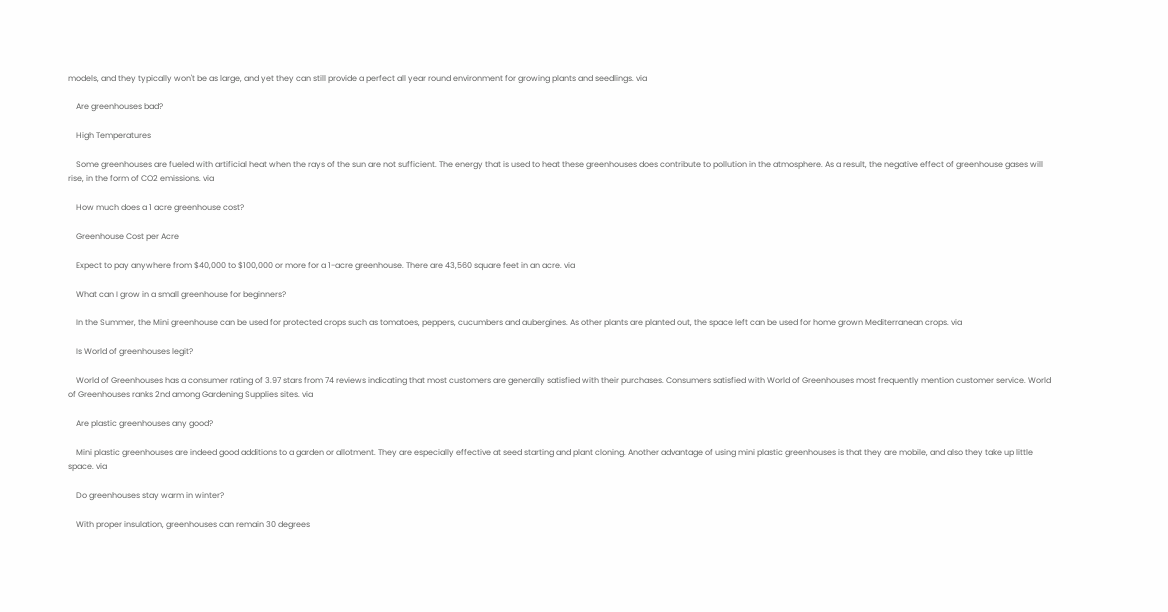models, and they typically won't be as large, and yet they can still provide a perfect all year round environment for growing plants and seedlings. via

    Are greenhouses bad?

    High Temperatures

    Some greenhouses are fueled with artificial heat when the rays of the sun are not sufficient. The energy that is used to heat these greenhouses does contribute to pollution in the atmosphere. As a result, the negative effect of greenhouse gases will rise, in the form of CO2 emissions. via

    How much does a 1 acre greenhouse cost?

    Greenhouse Cost per Acre

    Expect to pay anywhere from $40,000 to $100,000 or more for a 1-acre greenhouse. There are 43,560 square feet in an acre. via

    What can I grow in a small greenhouse for beginners?

    In the Summer, the Mini greenhouse can be used for protected crops such as tomatoes, peppers, cucumbers and aubergines. As other plants are planted out, the space left can be used for home grown Mediterranean crops. via

    Is World of greenhouses legit?

    World of Greenhouses has a consumer rating of 3.97 stars from 74 reviews indicating that most customers are generally satisfied with their purchases. Consumers satisfied with World of Greenhouses most frequently mention customer service. World of Greenhouses ranks 2nd among Gardening Supplies sites. via

    Are plastic greenhouses any good?

    Mini plastic greenhouses are indeed good additions to a garden or allotment. They are especially effective at seed starting and plant cloning. Another advantage of using mini plastic greenhouses is that they are mobile, and also they take up little space. via

    Do greenhouses stay warm in winter?

    With proper insulation, greenhouses can remain 30 degrees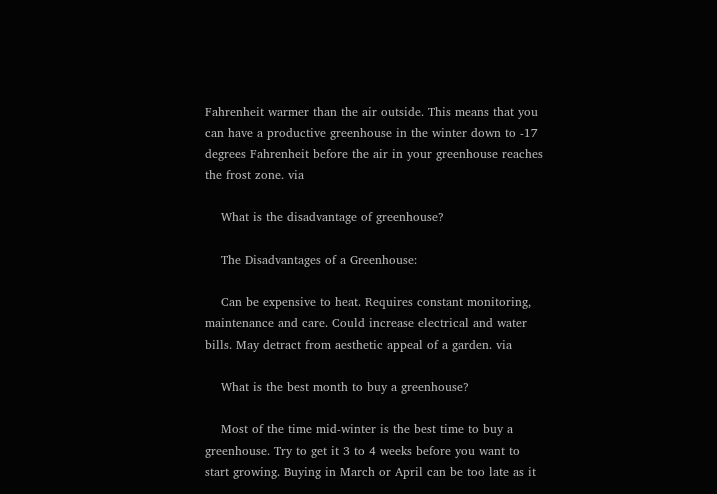Fahrenheit warmer than the air outside. This means that you can have a productive greenhouse in the winter down to -17 degrees Fahrenheit before the air in your greenhouse reaches the frost zone. via

    What is the disadvantage of greenhouse?

    The Disadvantages of a Greenhouse:

    Can be expensive to heat. Requires constant monitoring, maintenance and care. Could increase electrical and water bills. May detract from aesthetic appeal of a garden. via

    What is the best month to buy a greenhouse?

    Most of the time mid-winter is the best time to buy a greenhouse. Try to get it 3 to 4 weeks before you want to start growing. Buying in March or April can be too late as it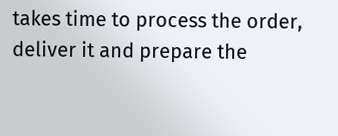takes time to process the order, deliver it and prepare the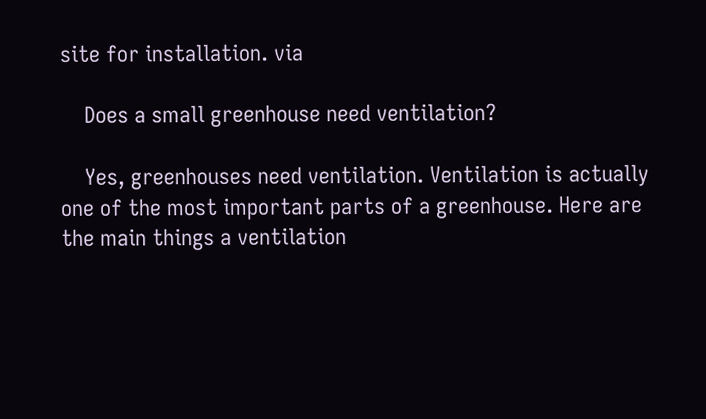site for installation. via

    Does a small greenhouse need ventilation?

    Yes, greenhouses need ventilation. Ventilation is actually one of the most important parts of a greenhouse. Here are the main things a ventilation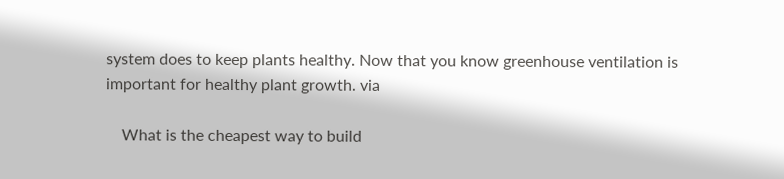system does to keep plants healthy. Now that you know greenhouse ventilation is important for healthy plant growth. via

    What is the cheapest way to build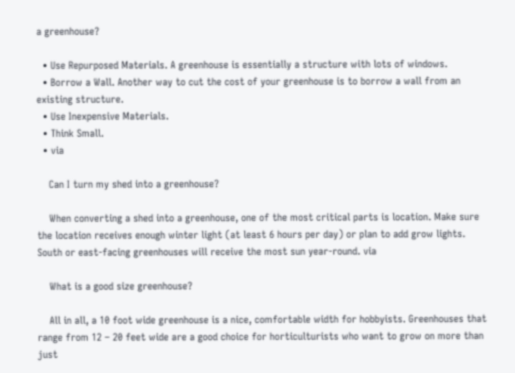a greenhouse?

  • Use Repurposed Materials. A greenhouse is essentially a structure with lots of windows.
  • Borrow a Wall. Another way to cut the cost of your greenhouse is to borrow a wall from an existing structure.
  • Use Inexpensive Materials.
  • Think Small.
  • via

    Can I turn my shed into a greenhouse?

    When converting a shed into a greenhouse, one of the most critical parts is location. Make sure the location receives enough winter light (at least 6 hours per day) or plan to add grow lights. South or east-facing greenhouses will receive the most sun year-round. via

    What is a good size greenhouse?

    All in all, a 10 foot wide greenhouse is a nice, comfortable width for hobbyists. Greenhouses that range from 12 – 20 feet wide are a good choice for horticulturists who want to grow on more than just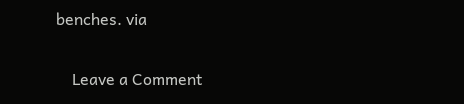benches. via

    Leave a Comment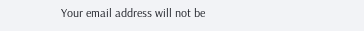Your email address will not be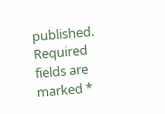published. Required fields are marked *